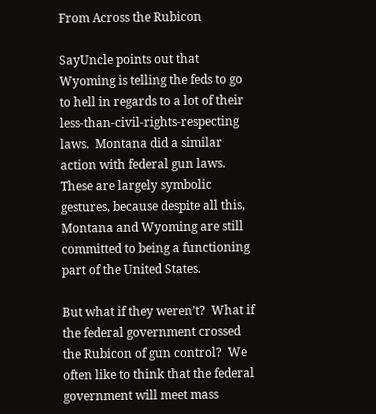From Across the Rubicon

SayUncle points out that Wyoming is telling the feds to go to hell in regards to a lot of their less-than-civil-rights-respecting laws.  Montana did a similar action with federal gun laws.  These are largely symbolic gestures, because despite all this, Montana and Wyoming are still committed to being a functioning part of the United States.

But what if they weren’t?  What if the federal government crossed the Rubicon of gun control?  We often like to think that the federal government will meet mass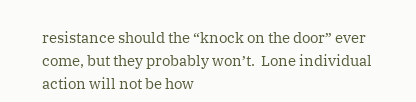resistance should the “knock on the door” ever come, but they probably won’t.  Lone individual action will not be how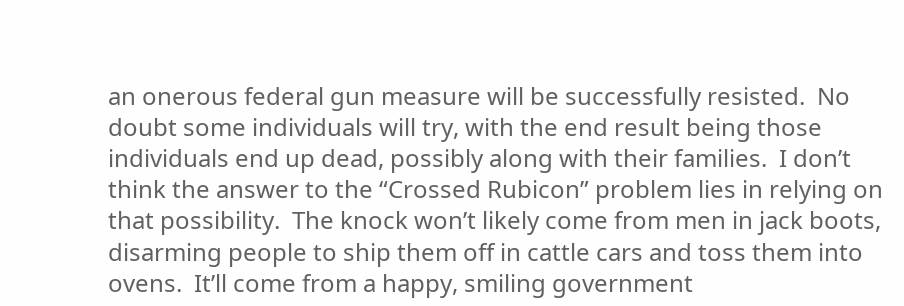an onerous federal gun measure will be successfully resisted.  No doubt some individuals will try, with the end result being those individuals end up dead, possibly along with their families.  I don’t think the answer to the “Crossed Rubicon” problem lies in relying on that possibility.  The knock won’t likely come from men in jack boots, disarming people to ship them off in cattle cars and toss them into ovens.  It’ll come from a happy, smiling government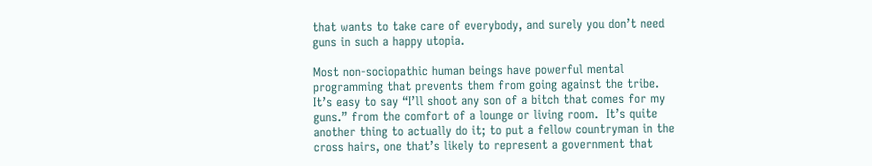that wants to take care of everybody, and surely you don’t need guns in such a happy utopia.

Most non-sociopathic human beings have powerful mental programming that prevents them from going against the tribe.  It’s easy to say “I’ll shoot any son of a bitch that comes for my guns.” from the comfort of a lounge or living room.  It’s quite another thing to actually do it; to put a fellow countryman in the cross hairs, one that’s likely to represent a government that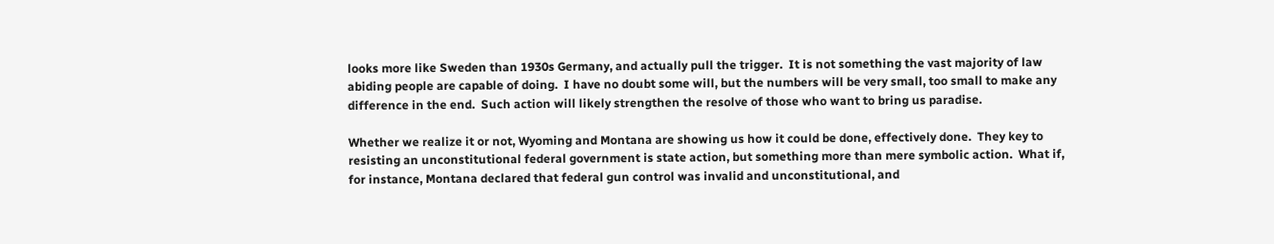looks more like Sweden than 1930s Germany, and actually pull the trigger.  It is not something the vast majority of law abiding people are capable of doing.  I have no doubt some will, but the numbers will be very small, too small to make any difference in the end.  Such action will likely strengthen the resolve of those who want to bring us paradise.

Whether we realize it or not, Wyoming and Montana are showing us how it could be done, effectively done.  They key to resisting an unconstitutional federal government is state action, but something more than mere symbolic action.  What if, for instance, Montana declared that federal gun control was invalid and unconstitutional, and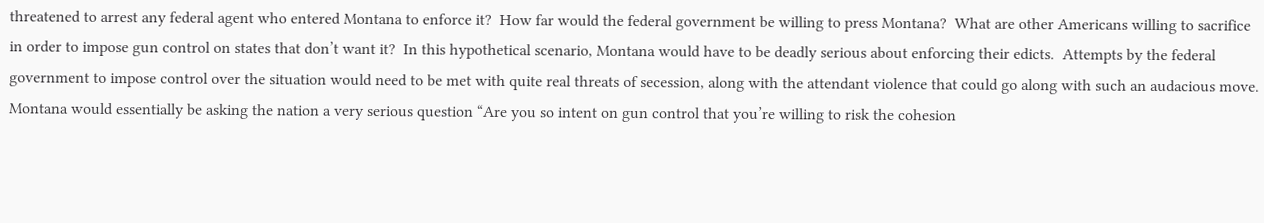threatened to arrest any federal agent who entered Montana to enforce it?  How far would the federal government be willing to press Montana?  What are other Americans willing to sacrifice in order to impose gun control on states that don’t want it?  In this hypothetical scenario, Montana would have to be deadly serious about enforcing their edicts.  Attempts by the federal government to impose control over the situation would need to be met with quite real threats of secession, along with the attendant violence that could go along with such an audacious move. Montana would essentially be asking the nation a very serious question “Are you so intent on gun control that you’re willing to risk the cohesion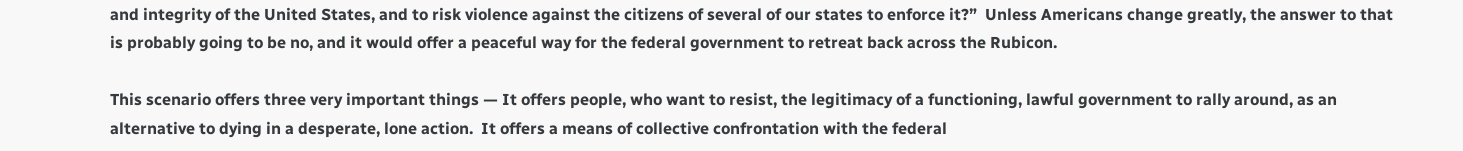and integrity of the United States, and to risk violence against the citizens of several of our states to enforce it?”  Unless Americans change greatly, the answer to that is probably going to be no, and it would offer a peaceful way for the federal government to retreat back across the Rubicon.

This scenario offers three very important things — It offers people, who want to resist, the legitimacy of a functioning, lawful government to rally around, as an alternative to dying in a desperate, lone action.  It offers a means of collective confrontation with the federal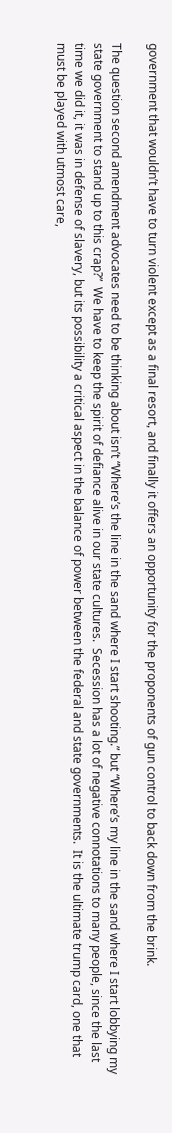government that wouldn’t have to turn violent except as a final resort, and finally it offers an opportunity for the proponents of gun control to back down from the brink.

The question second amendment advocates need to be thinking about isn’t “Where’s the line in the sand where I start shooting.” but “Where’s my line in the sand where I start lobbying my state government to stand up to this crap?”  We have to keep the spirit of defiance alive in our state cultures.  Secession has a lot of negative connotations to many people, since the last time we did it, it was in defense of slavery, but its possibility a critical aspect in the balance of power between the federal and state governments.  It is the ultimate trump card, one that must be played with utmost care,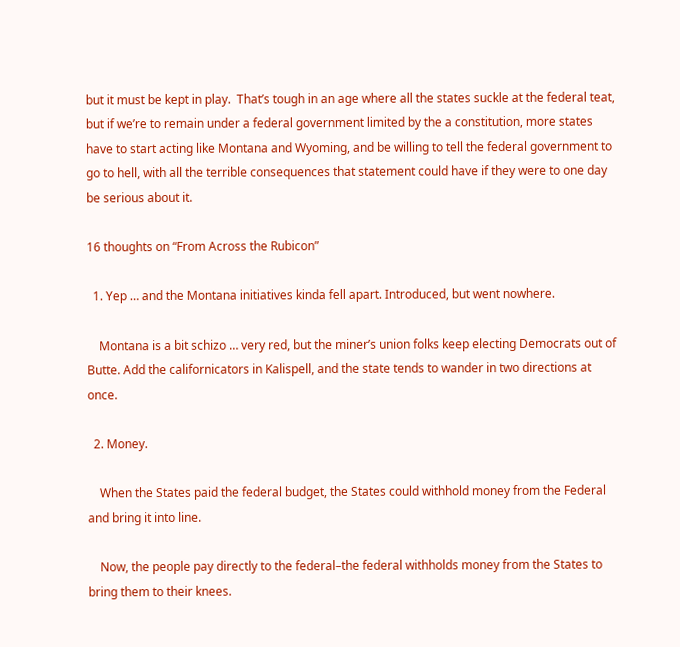but it must be kept in play.  That’s tough in an age where all the states suckle at the federal teat, but if we’re to remain under a federal government limited by the a constitution, more states have to start acting like Montana and Wyoming, and be willing to tell the federal government to go to hell, with all the terrible consequences that statement could have if they were to one day be serious about it.

16 thoughts on “From Across the Rubicon”

  1. Yep … and the Montana initiatives kinda fell apart. Introduced, but went nowhere.

    Montana is a bit schizo … very red, but the miner’s union folks keep electing Democrats out of Butte. Add the californicators in Kalispell, and the state tends to wander in two directions at once.

  2. Money.

    When the States paid the federal budget, the States could withhold money from the Federal and bring it into line.

    Now, the people pay directly to the federal–the federal withholds money from the States to bring them to their knees.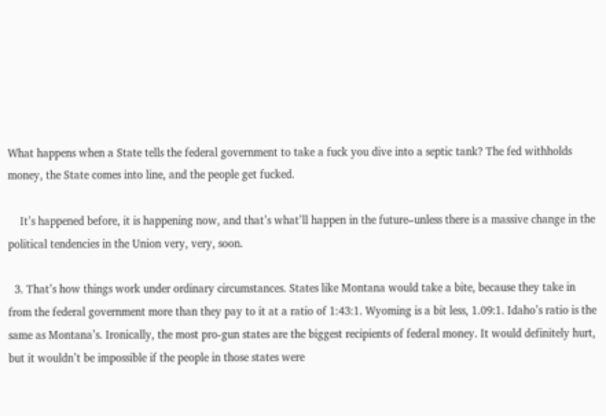What happens when a State tells the federal government to take a fuck you dive into a septic tank? The fed withholds money, the State comes into line, and the people get fucked.

    It’s happened before, it is happening now, and that’s what’ll happen in the future–unless there is a massive change in the political tendencies in the Union very, very, soon.

  3. That’s how things work under ordinary circumstances. States like Montana would take a bite, because they take in from the federal government more than they pay to it at a ratio of 1:43:1. Wyoming is a bit less, 1.09:1. Idaho’s ratio is the same as Montana’s. Ironically, the most pro-gun states are the biggest recipients of federal money. It would definitely hurt, but it wouldn’t be impossible if the people in those states were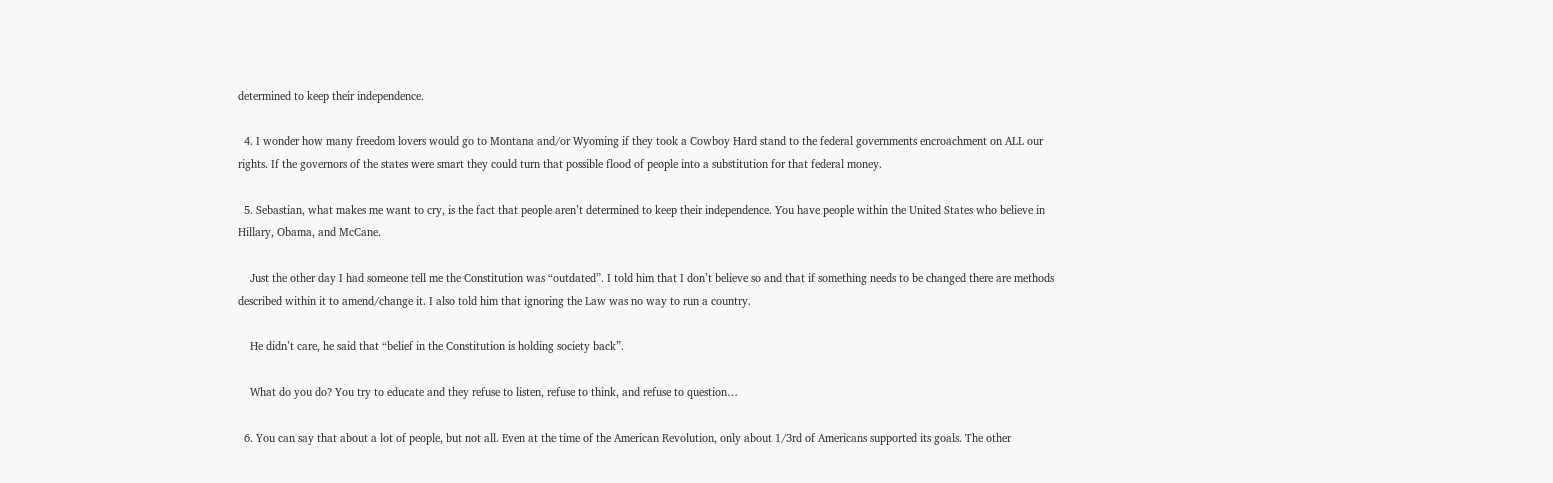determined to keep their independence.

  4. I wonder how many freedom lovers would go to Montana and/or Wyoming if they took a Cowboy Hard stand to the federal governments encroachment on ALL our rights. If the governors of the states were smart they could turn that possible flood of people into a substitution for that federal money.

  5. Sebastian, what makes me want to cry, is the fact that people aren’t determined to keep their independence. You have people within the United States who believe in Hillary, Obama, and McCane.

    Just the other day I had someone tell me the Constitution was “outdated”. I told him that I don’t believe so and that if something needs to be changed there are methods described within it to amend/change it. I also told him that ignoring the Law was no way to run a country.

    He didn’t care, he said that “belief in the Constitution is holding society back”.

    What do you do? You try to educate and they refuse to listen, refuse to think, and refuse to question…

  6. You can say that about a lot of people, but not all. Even at the time of the American Revolution, only about 1/3rd of Americans supported its goals. The other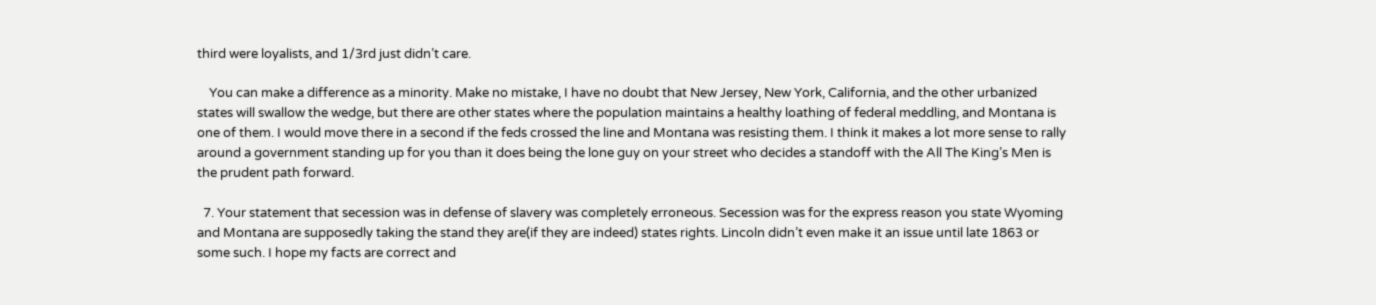third were loyalists, and 1/3rd just didn’t care.

    You can make a difference as a minority. Make no mistake, I have no doubt that New Jersey, New York, California, and the other urbanized states will swallow the wedge, but there are other states where the population maintains a healthy loathing of federal meddling, and Montana is one of them. I would move there in a second if the feds crossed the line and Montana was resisting them. I think it makes a lot more sense to rally around a government standing up for you than it does being the lone guy on your street who decides a standoff with the All The King’s Men is the prudent path forward.

  7. Your statement that secession was in defense of slavery was completely erroneous. Secession was for the express reason you state Wyoming and Montana are supposedly taking the stand they are(if they are indeed) states rights. Lincoln didn’t even make it an issue until late 1863 or some such. I hope my facts are correct and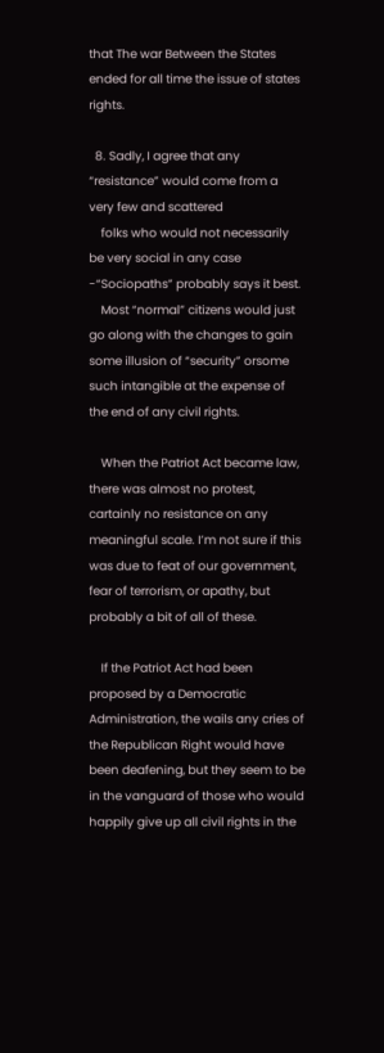that The war Between the States ended for all time the issue of states rights.

  8. Sadly, I agree that any “resistance” would come from a very few and scattered
    folks who would not necessarily be very social in any case -“Sociopaths” probably says it best.
    Most “normal” citizens would just go along with the changes to gain some illusion of “security” orsome such intangible at the expense of the end of any civil rights.

    When the Patriot Act became law, there was almost no protest, cartainly no resistance on any meaningful scale. I’m not sure if this was due to feat of our government, fear of terrorism, or apathy, but probably a bit of all of these.

    If the Patriot Act had been proposed by a Democratic Administration, the wails any cries of the Republican Right would have been deafening, but they seem to be in the vanguard of those who would happily give up all civil rights in the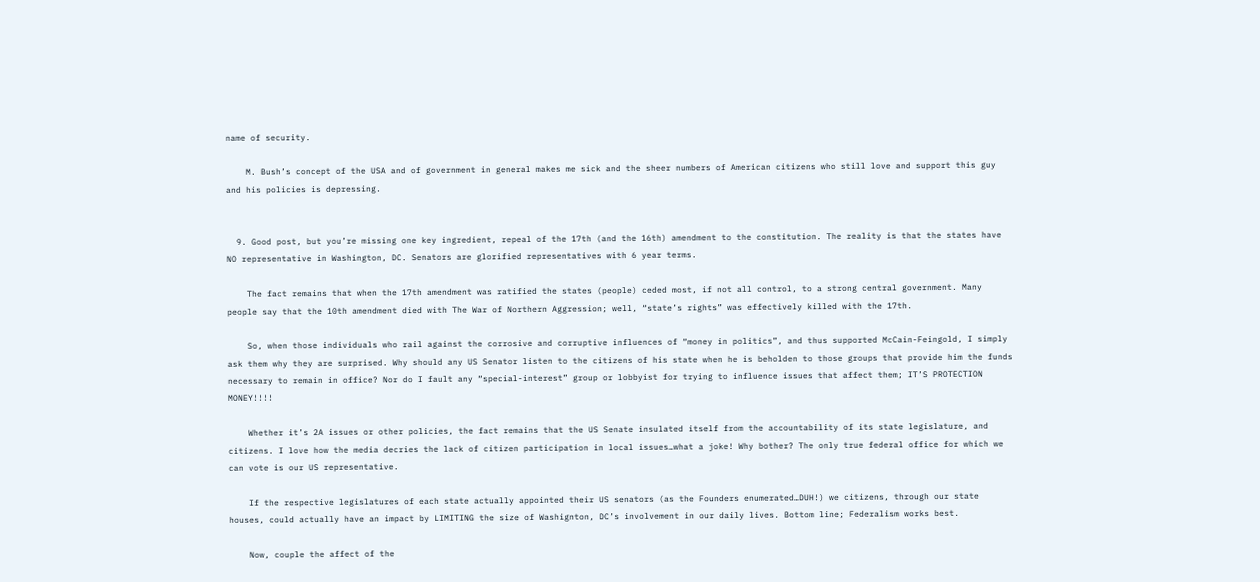name of security.

    M. Bush’s concept of the USA and of government in general makes me sick and the sheer numbers of American citizens who still love and support this guy and his policies is depressing.


  9. Good post, but you’re missing one key ingredient, repeal of the 17th (and the 16th) amendment to the constitution. The reality is that the states have NO representative in Washington, DC. Senators are glorified representatives with 6 year terms.

    The fact remains that when the 17th amendment was ratified the states (people) ceded most, if not all control, to a strong central government. Many people say that the 10th amendment died with The War of Northern Aggression; well, “state’s rights” was effectively killed with the 17th.

    So, when those individuals who rail against the corrosive and corruptive influences of “money in politics”, and thus supported McCain-Feingold, I simply ask them why they are surprised. Why should any US Senator listen to the citizens of his state when he is beholden to those groups that provide him the funds necessary to remain in office? Nor do I fault any “special-interest” group or lobbyist for trying to influence issues that affect them; IT’S PROTECTION MONEY!!!!

    Whether it’s 2A issues or other policies, the fact remains that the US Senate insulated itself from the accountability of its state legislature, and citizens. I love how the media decries the lack of citizen participation in local issues…what a joke! Why bother? The only true federal office for which we can vote is our US representative.

    If the respective legislatures of each state actually appointed their US senators (as the Founders enumerated…DUH!) we citizens, through our state houses, could actually have an impact by LIMITING the size of Washignton, DC’s involvement in our daily lives. Bottom line; Federalism works best.

    Now, couple the affect of the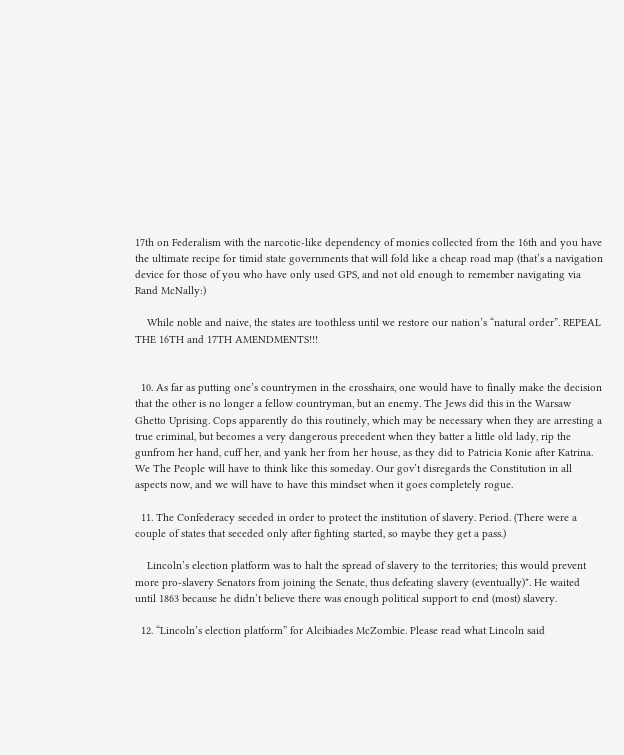17th on Federalism with the narcotic-like dependency of monies collected from the 16th and you have the ultimate recipe for timid state governments that will fold like a cheap road map (that’s a navigation device for those of you who have only used GPS, and not old enough to remember navigating via Rand McNally:)

    While noble and naive, the states are toothless until we restore our nation’s “natural order”. REPEAL THE 16TH and 17TH AMENDMENTS!!!


  10. As far as putting one’s countrymen in the crosshairs, one would have to finally make the decision that the other is no longer a fellow countryman, but an enemy. The Jews did this in the Warsaw Ghetto Uprising. Cops apparently do this routinely, which may be necessary when they are arresting a true criminal, but becomes a very dangerous precedent when they batter a little old lady, rip the gunfrom her hand, cuff her, and yank her from her house, as they did to Patricia Konie after Katrina. We The People will have to think like this someday. Our gov’t disregards the Constitution in all aspects now, and we will have to have this mindset when it goes completely rogue.

  11. The Confederacy seceded in order to protect the institution of slavery. Period. (There were a couple of states that seceded only after fighting started, so maybe they get a pass.)

    Lincoln’s election platform was to halt the spread of slavery to the territories; this would prevent more pro-slavery Senators from joining the Senate, thus defeating slavery (eventually)*. He waited until 1863 because he didn’t believe there was enough political support to end (most) slavery.

  12. “Lincoln’s election platform” for Alcibiades McZombie. Please read what Lincoln said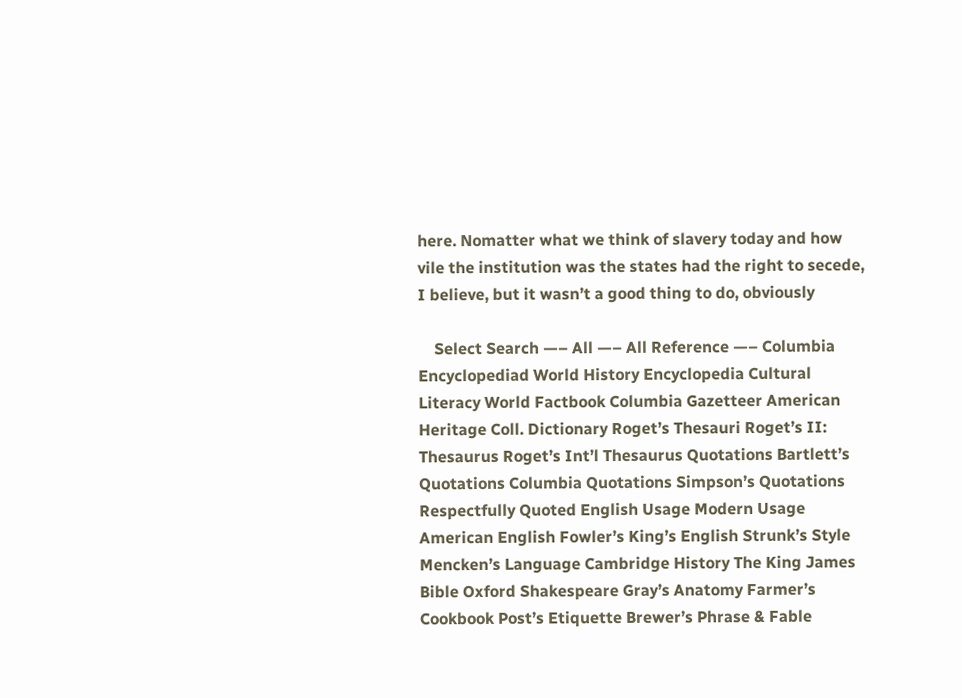here. Nomatter what we think of slavery today and how vile the institution was the states had the right to secede, I believe, but it wasn’t a good thing to do, obviously

    Select Search —– All —– All Reference —– Columbia Encyclopediad World History Encyclopedia Cultural Literacy World Factbook Columbia Gazetteer American Heritage Coll. Dictionary Roget’s Thesauri Roget’s II: Thesaurus Roget’s Int’l Thesaurus Quotations Bartlett’s Quotations Columbia Quotations Simpson’s Quotations Respectfully Quoted English Usage Modern Usage American English Fowler’s King’s English Strunk’s Style Mencken’s Language Cambridge History The King James Bible Oxford Shakespeare Gray’s Anatomy Farmer’s Cookbook Post’s Etiquette Brewer’s Phrase & Fable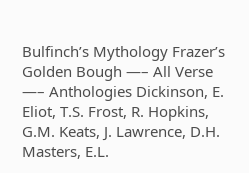Bulfinch’s Mythology Frazer’s Golden Bough —– All Verse —– Anthologies Dickinson, E. Eliot, T.S. Frost, R. Hopkins, G.M. Keats, J. Lawrence, D.H. Masters, E.L.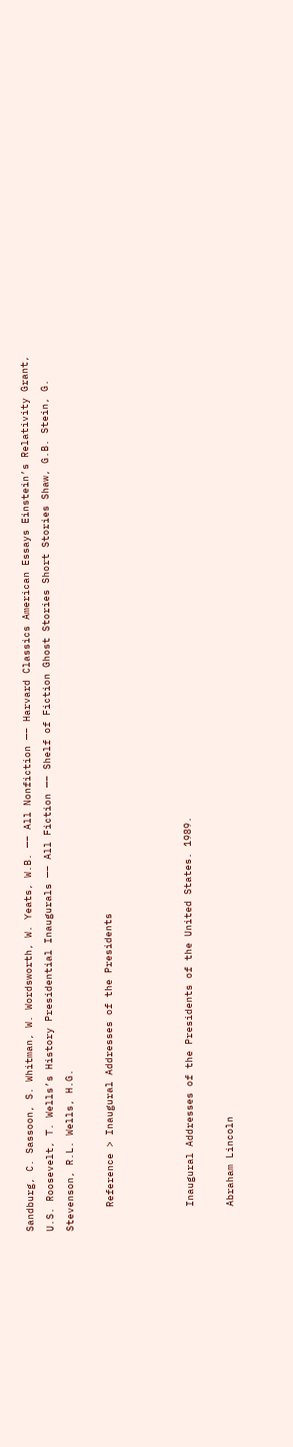Sandburg, C. Sassoon, S. Whitman, W. Wordsworth, W. Yeats, W.B. —– All Nonfiction —– Harvard Classics American Essays Einstein’s Relativity Grant, U.S. Roosevelt, T. Wells’s History Presidential Inaugurals —– All Fiction —– Shelf of Fiction Ghost Stories Short Stories Shaw, G.B. Stein, G. Stevenson, R.L. Wells, H.G.

    Reference > Inaugural Addresses of the Presidents



    Inaugural Addresses of the Presidents of the United States. 1989.

    Abraham Lincoln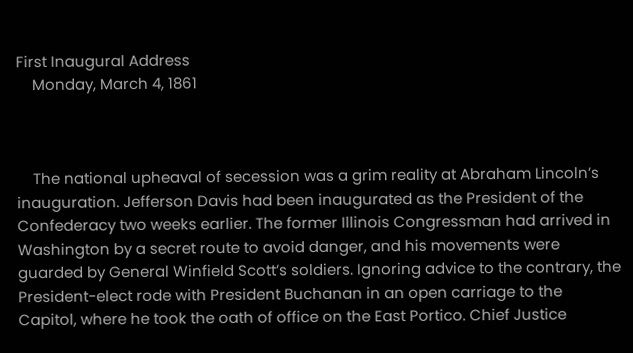First Inaugural Address
    Monday, March 4, 1861



    The national upheaval of secession was a grim reality at Abraham Lincoln’s inauguration. Jefferson Davis had been inaugurated as the President of the Confederacy two weeks earlier. The former Illinois Congressman had arrived in Washington by a secret route to avoid danger, and his movements were guarded by General Winfield Scott’s soldiers. Ignoring advice to the contrary, the President-elect rode with President Buchanan in an open carriage to the Capitol, where he took the oath of office on the East Portico. Chief Justice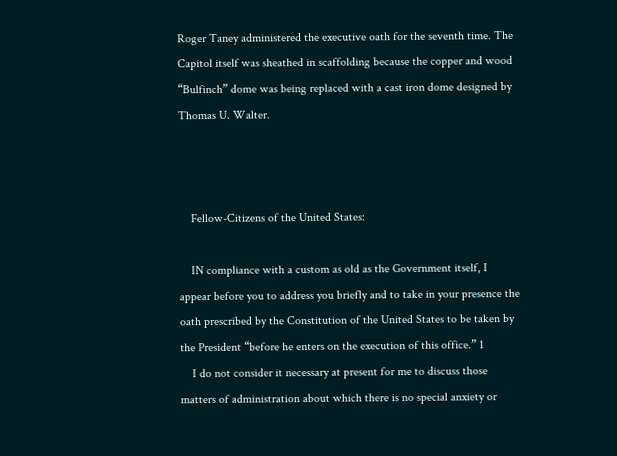Roger Taney administered the executive oath for the seventh time. The Capitol itself was sheathed in scaffolding because the copper and wood “Bulfinch” dome was being replaced with a cast iron dome designed by Thomas U. Walter.



    Fellow-Citizens of the United States:

    IN compliance with a custom as old as the Government itself, I appear before you to address you briefly and to take in your presence the oath prescribed by the Constitution of the United States to be taken by the President “before he enters on the execution of this office.” 1
    I do not consider it necessary at present for me to discuss those matters of administration about which there is no special anxiety or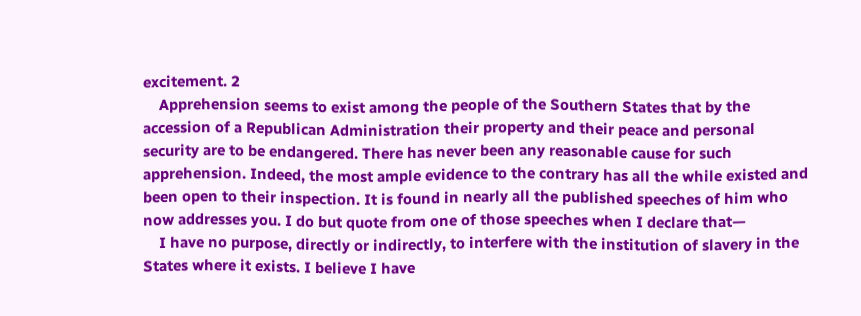excitement. 2
    Apprehension seems to exist among the people of the Southern States that by the accession of a Republican Administration their property and their peace and personal security are to be endangered. There has never been any reasonable cause for such apprehension. Indeed, the most ample evidence to the contrary has all the while existed and been open to their inspection. It is found in nearly all the published speeches of him who now addresses you. I do but quote from one of those speeches when I declare that—
    I have no purpose, directly or indirectly, to interfere with the institution of slavery in the States where it exists. I believe I have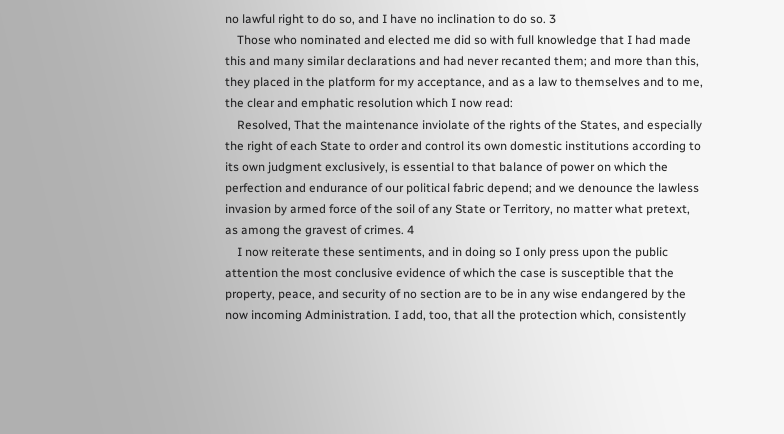no lawful right to do so, and I have no inclination to do so. 3
    Those who nominated and elected me did so with full knowledge that I had made this and many similar declarations and had never recanted them; and more than this, they placed in the platform for my acceptance, and as a law to themselves and to me, the clear and emphatic resolution which I now read:
    Resolved, That the maintenance inviolate of the rights of the States, and especially the right of each State to order and control its own domestic institutions according to its own judgment exclusively, is essential to that balance of power on which the perfection and endurance of our political fabric depend; and we denounce the lawless invasion by armed force of the soil of any State or Territory, no matter what pretext, as among the gravest of crimes. 4
    I now reiterate these sentiments, and in doing so I only press upon the public attention the most conclusive evidence of which the case is susceptible that the property, peace, and security of no section are to be in any wise endangered by the now incoming Administration. I add, too, that all the protection which, consistently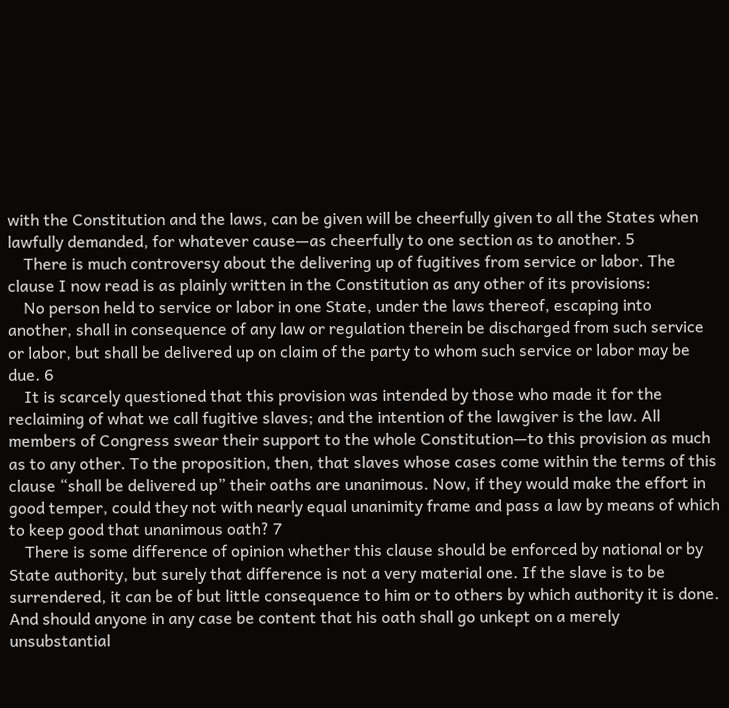with the Constitution and the laws, can be given will be cheerfully given to all the States when lawfully demanded, for whatever cause—as cheerfully to one section as to another. 5
    There is much controversy about the delivering up of fugitives from service or labor. The clause I now read is as plainly written in the Constitution as any other of its provisions:
    No person held to service or labor in one State, under the laws thereof, escaping into another, shall in consequence of any law or regulation therein be discharged from such service or labor, but shall be delivered up on claim of the party to whom such service or labor may be due. 6
    It is scarcely questioned that this provision was intended by those who made it for the reclaiming of what we call fugitive slaves; and the intention of the lawgiver is the law. All members of Congress swear their support to the whole Constitution—to this provision as much as to any other. To the proposition, then, that slaves whose cases come within the terms of this clause “shall be delivered up” their oaths are unanimous. Now, if they would make the effort in good temper, could they not with nearly equal unanimity frame and pass a law by means of which to keep good that unanimous oath? 7
    There is some difference of opinion whether this clause should be enforced by national or by State authority, but surely that difference is not a very material one. If the slave is to be surrendered, it can be of but little consequence to him or to others by which authority it is done. And should anyone in any case be content that his oath shall go unkept on a merely unsubstantial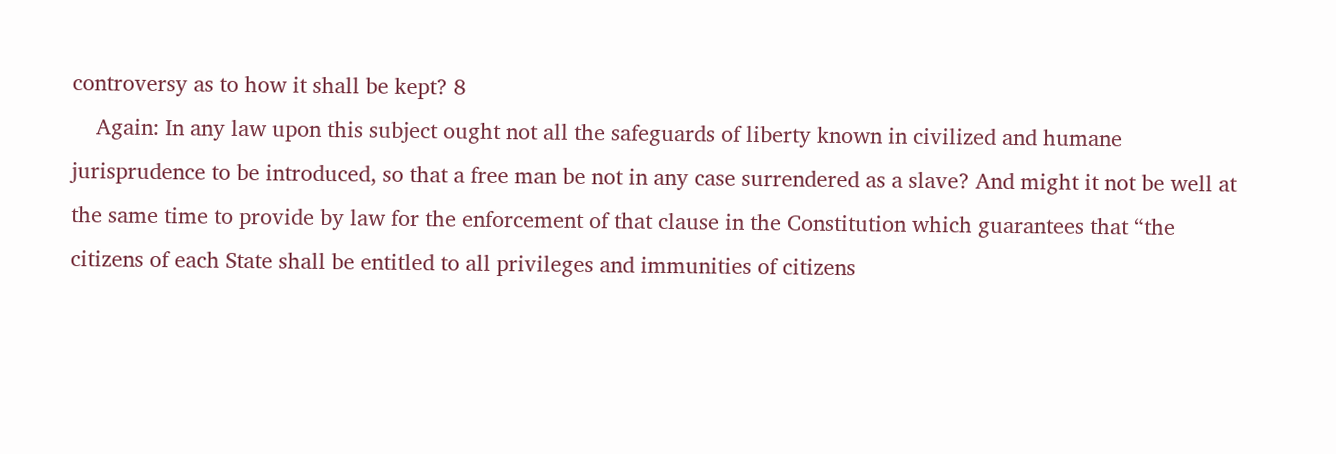controversy as to how it shall be kept? 8
    Again: In any law upon this subject ought not all the safeguards of liberty known in civilized and humane jurisprudence to be introduced, so that a free man be not in any case surrendered as a slave? And might it not be well at the same time to provide by law for the enforcement of that clause in the Constitution which guarantees that “the citizens of each State shall be entitled to all privileges and immunities of citizens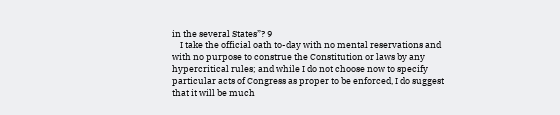in the several States”? 9
    I take the official oath to-day with no mental reservations and with no purpose to construe the Constitution or laws by any hypercritical rules; and while I do not choose now to specify particular acts of Congress as proper to be enforced, I do suggest that it will be much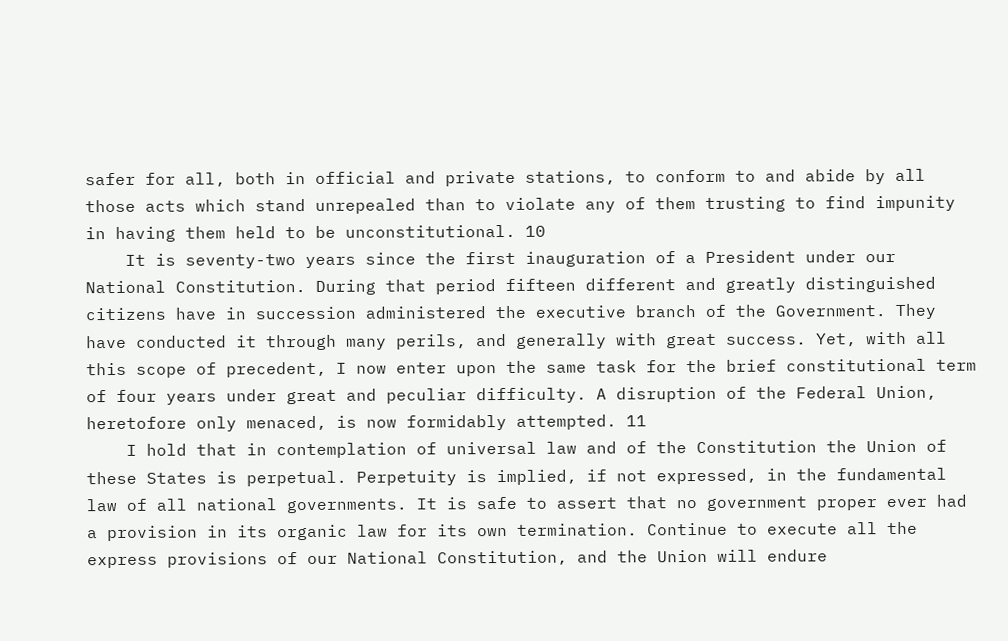safer for all, both in official and private stations, to conform to and abide by all those acts which stand unrepealed than to violate any of them trusting to find impunity in having them held to be unconstitutional. 10
    It is seventy-two years since the first inauguration of a President under our National Constitution. During that period fifteen different and greatly distinguished citizens have in succession administered the executive branch of the Government. They have conducted it through many perils, and generally with great success. Yet, with all this scope of precedent, I now enter upon the same task for the brief constitutional term of four years under great and peculiar difficulty. A disruption of the Federal Union, heretofore only menaced, is now formidably attempted. 11
    I hold that in contemplation of universal law and of the Constitution the Union of these States is perpetual. Perpetuity is implied, if not expressed, in the fundamental law of all national governments. It is safe to assert that no government proper ever had a provision in its organic law for its own termination. Continue to execute all the express provisions of our National Constitution, and the Union will endure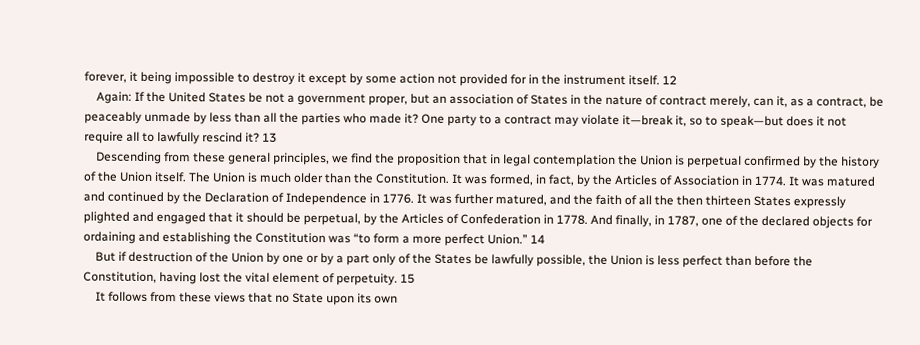forever, it being impossible to destroy it except by some action not provided for in the instrument itself. 12
    Again: If the United States be not a government proper, but an association of States in the nature of contract merely, can it, as a contract, be peaceably unmade by less than all the parties who made it? One party to a contract may violate it—break it, so to speak—but does it not require all to lawfully rescind it? 13
    Descending from these general principles, we find the proposition that in legal contemplation the Union is perpetual confirmed by the history of the Union itself. The Union is much older than the Constitution. It was formed, in fact, by the Articles of Association in 1774. It was matured and continued by the Declaration of Independence in 1776. It was further matured, and the faith of all the then thirteen States expressly plighted and engaged that it should be perpetual, by the Articles of Confederation in 1778. And finally, in 1787, one of the declared objects for ordaining and establishing the Constitution was “to form a more perfect Union.” 14
    But if destruction of the Union by one or by a part only of the States be lawfully possible, the Union is less perfect than before the Constitution, having lost the vital element of perpetuity. 15
    It follows from these views that no State upon its own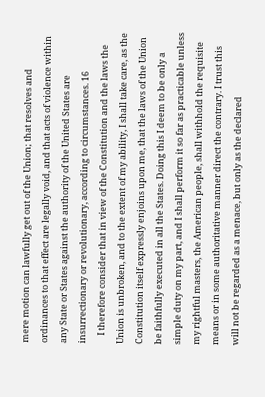mere motion can lawfully get out of the Union; that resolves and ordinances to that effect are legally void, and that acts of violence within any State or States against the authority of the United States are insurrectionary or revolutionary, according to circumstances. 16
    I therefore consider that in view of the Constitution and the laws the Union is unbroken, and to the extent of my ability, I shall take care, as the Constitution itself expressly enjoins upon me, that the laws of the Union be faithfully executed in all the States. Doing this I deem to be only a simple duty on my part, and I shall perform it so far as practicable unless my rightful masters, the American people, shall withhold the requisite means or in some authoritative manner direct the contrary. I trust this will not be regarded as a menace, but only as the declared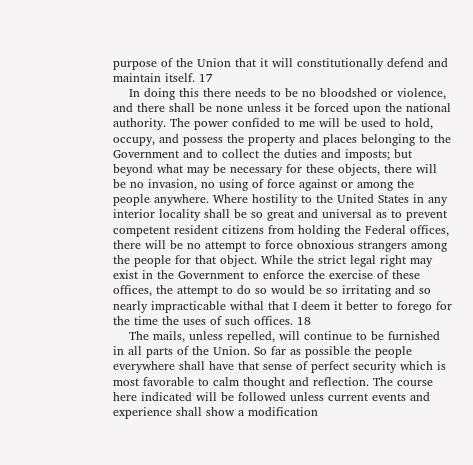purpose of the Union that it will constitutionally defend and maintain itself. 17
    In doing this there needs to be no bloodshed or violence, and there shall be none unless it be forced upon the national authority. The power confided to me will be used to hold, occupy, and possess the property and places belonging to the Government and to collect the duties and imposts; but beyond what may be necessary for these objects, there will be no invasion, no using of force against or among the people anywhere. Where hostility to the United States in any interior locality shall be so great and universal as to prevent competent resident citizens from holding the Federal offices, there will be no attempt to force obnoxious strangers among the people for that object. While the strict legal right may exist in the Government to enforce the exercise of these offices, the attempt to do so would be so irritating and so nearly impracticable withal that I deem it better to forego for the time the uses of such offices. 18
    The mails, unless repelled, will continue to be furnished in all parts of the Union. So far as possible the people everywhere shall have that sense of perfect security which is most favorable to calm thought and reflection. The course here indicated will be followed unless current events and experience shall show a modification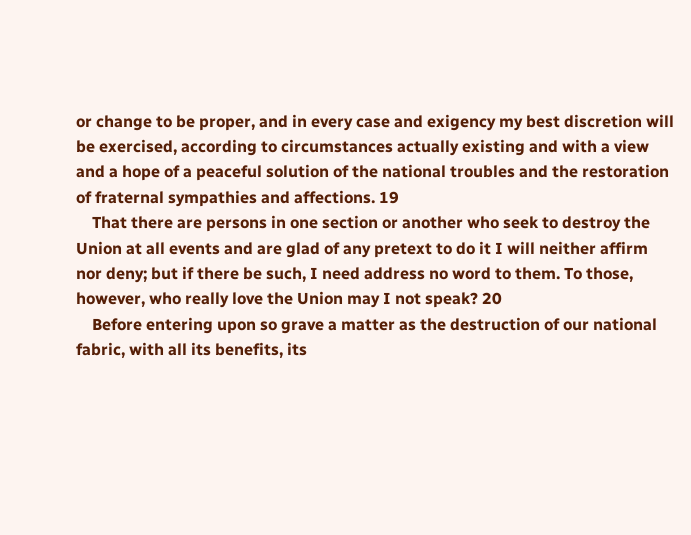or change to be proper, and in every case and exigency my best discretion will be exercised, according to circumstances actually existing and with a view and a hope of a peaceful solution of the national troubles and the restoration of fraternal sympathies and affections. 19
    That there are persons in one section or another who seek to destroy the Union at all events and are glad of any pretext to do it I will neither affirm nor deny; but if there be such, I need address no word to them. To those, however, who really love the Union may I not speak? 20
    Before entering upon so grave a matter as the destruction of our national fabric, with all its benefits, its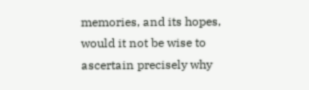memories, and its hopes, would it not be wise to ascertain precisely why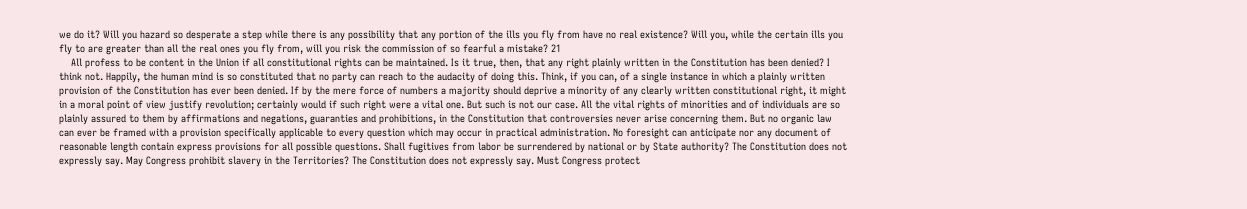we do it? Will you hazard so desperate a step while there is any possibility that any portion of the ills you fly from have no real existence? Will you, while the certain ills you fly to are greater than all the real ones you fly from, will you risk the commission of so fearful a mistake? 21
    All profess to be content in the Union if all constitutional rights can be maintained. Is it true, then, that any right plainly written in the Constitution has been denied? I think not. Happily, the human mind is so constituted that no party can reach to the audacity of doing this. Think, if you can, of a single instance in which a plainly written provision of the Constitution has ever been denied. If by the mere force of numbers a majority should deprive a minority of any clearly written constitutional right, it might in a moral point of view justify revolution; certainly would if such right were a vital one. But such is not our case. All the vital rights of minorities and of individuals are so plainly assured to them by affirmations and negations, guaranties and prohibitions, in the Constitution that controversies never arise concerning them. But no organic law can ever be framed with a provision specifically applicable to every question which may occur in practical administration. No foresight can anticipate nor any document of reasonable length contain express provisions for all possible questions. Shall fugitives from labor be surrendered by national or by State authority? The Constitution does not expressly say. May Congress prohibit slavery in the Territories? The Constitution does not expressly say. Must Congress protect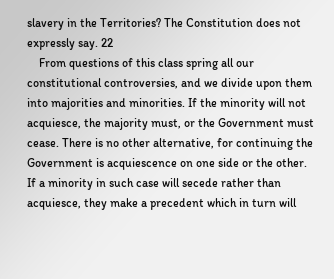slavery in the Territories? The Constitution does not expressly say. 22
    From questions of this class spring all our constitutional controversies, and we divide upon them into majorities and minorities. If the minority will not acquiesce, the majority must, or the Government must cease. There is no other alternative, for continuing the Government is acquiescence on one side or the other. If a minority in such case will secede rather than acquiesce, they make a precedent which in turn will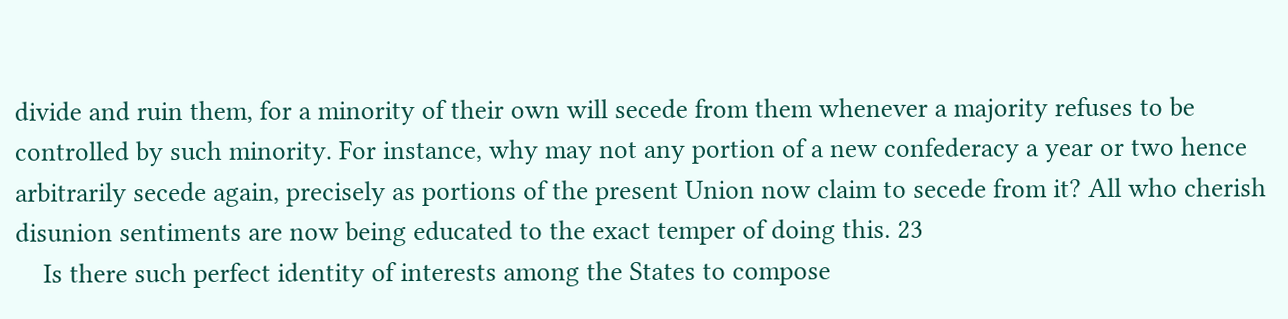divide and ruin them, for a minority of their own will secede from them whenever a majority refuses to be controlled by such minority. For instance, why may not any portion of a new confederacy a year or two hence arbitrarily secede again, precisely as portions of the present Union now claim to secede from it? All who cherish disunion sentiments are now being educated to the exact temper of doing this. 23
    Is there such perfect identity of interests among the States to compose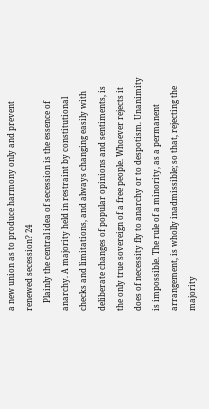a new union as to produce harmony only and prevent renewed secession? 24
    Plainly the central idea of secession is the essence of anarchy. A majority held in restraint by constitutional checks and limitations, and always changing easily with deliberate changes of popular opinions and sentiments, is the only true sovereign of a free people. Whoever rejects it does of necessity fly to anarchy or to despotism. Unanimity is impossible. The rule of a minority, as a permanent arrangement, is wholly inadmissible; so that, rejecting the majority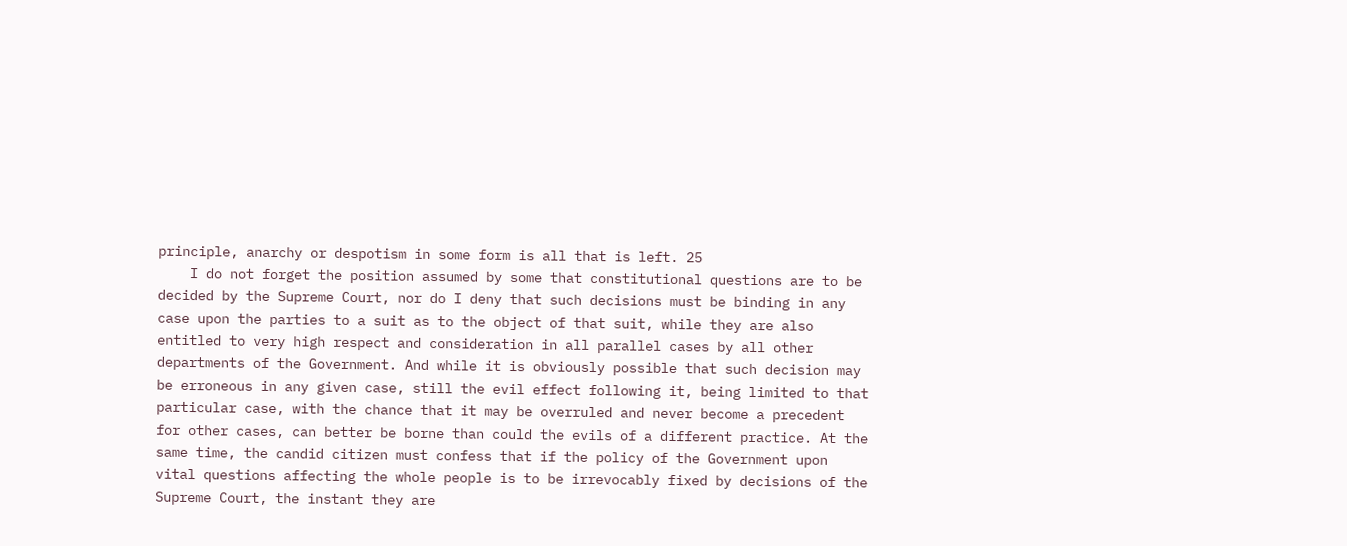principle, anarchy or despotism in some form is all that is left. 25
    I do not forget the position assumed by some that constitutional questions are to be decided by the Supreme Court, nor do I deny that such decisions must be binding in any case upon the parties to a suit as to the object of that suit, while they are also entitled to very high respect and consideration in all parallel cases by all other departments of the Government. And while it is obviously possible that such decision may be erroneous in any given case, still the evil effect following it, being limited to that particular case, with the chance that it may be overruled and never become a precedent for other cases, can better be borne than could the evils of a different practice. At the same time, the candid citizen must confess that if the policy of the Government upon vital questions affecting the whole people is to be irrevocably fixed by decisions of the Supreme Court, the instant they are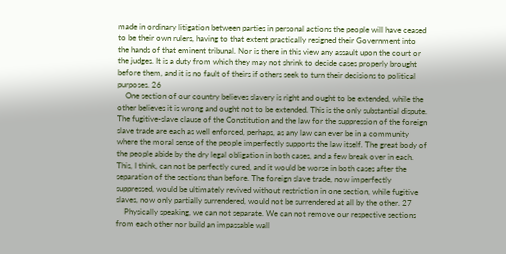made in ordinary litigation between parties in personal actions the people will have ceased to be their own rulers, having to that extent practically resigned their Government into the hands of that eminent tribunal. Nor is there in this view any assault upon the court or the judges. It is a duty from which they may not shrink to decide cases properly brought before them, and it is no fault of theirs if others seek to turn their decisions to political purposes. 26
    One section of our country believes slavery is right and ought to be extended, while the other believes it is wrong and ought not to be extended. This is the only substantial dispute. The fugitive-slave clause of the Constitution and the law for the suppression of the foreign slave trade are each as well enforced, perhaps, as any law can ever be in a community where the moral sense of the people imperfectly supports the law itself. The great body of the people abide by the dry legal obligation in both cases, and a few break over in each. This, I think, can not be perfectly cured, and it would be worse in both cases after the separation of the sections than before. The foreign slave trade, now imperfectly suppressed, would be ultimately revived without restriction in one section, while fugitive slaves, now only partially surrendered, would not be surrendered at all by the other. 27
    Physically speaking, we can not separate. We can not remove our respective sections from each other nor build an impassable wall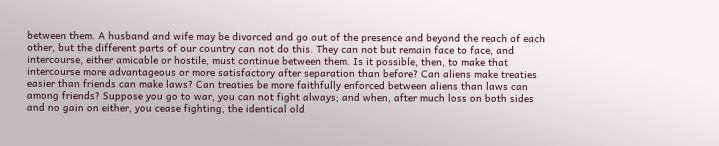between them. A husband and wife may be divorced and go out of the presence and beyond the reach of each other, but the different parts of our country can not do this. They can not but remain face to face, and intercourse, either amicable or hostile, must continue between them. Is it possible, then, to make that intercourse more advantageous or more satisfactory after separation than before? Can aliens make treaties easier than friends can make laws? Can treaties be more faithfully enforced between aliens than laws can among friends? Suppose you go to war, you can not fight always; and when, after much loss on both sides and no gain on either, you cease fighting, the identical old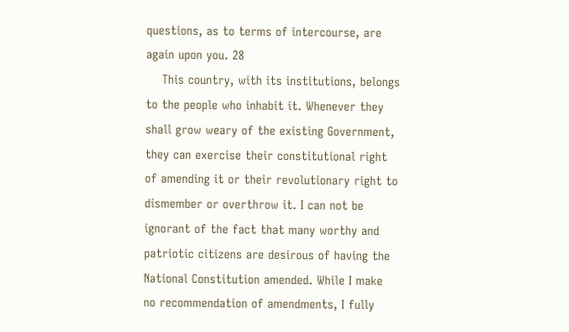questions, as to terms of intercourse, are again upon you. 28
    This country, with its institutions, belongs to the people who inhabit it. Whenever they shall grow weary of the existing Government, they can exercise their constitutional right of amending it or their revolutionary right to dismember or overthrow it. I can not be ignorant of the fact that many worthy and patriotic citizens are desirous of having the National Constitution amended. While I make no recommendation of amendments, I fully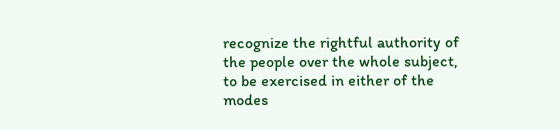recognize the rightful authority of the people over the whole subject, to be exercised in either of the modes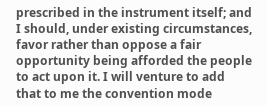prescribed in the instrument itself; and I should, under existing circumstances, favor rather than oppose a fair opportunity being afforded the people to act upon it. I will venture to add that to me the convention mode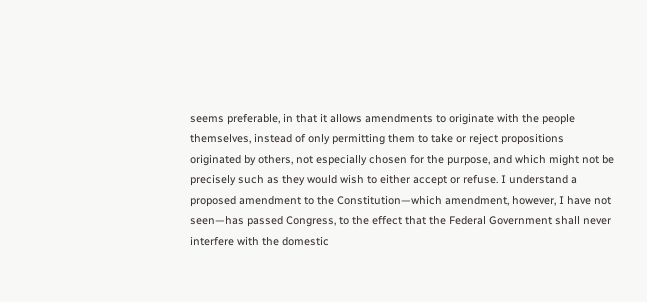seems preferable, in that it allows amendments to originate with the people themselves, instead of only permitting them to take or reject propositions originated by others, not especially chosen for the purpose, and which might not be precisely such as they would wish to either accept or refuse. I understand a proposed amendment to the Constitution—which amendment, however, I have not seen—has passed Congress, to the effect that the Federal Government shall never interfere with the domestic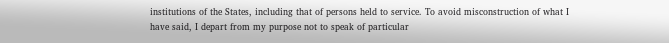institutions of the States, including that of persons held to service. To avoid misconstruction of what I have said, I depart from my purpose not to speak of particular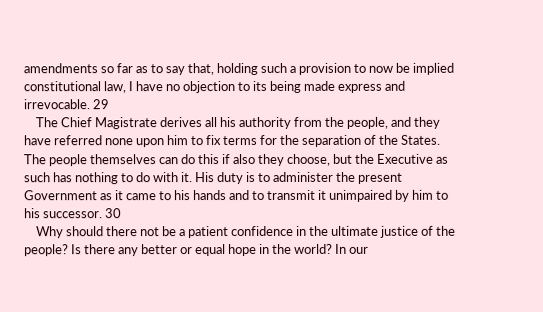amendments so far as to say that, holding such a provision to now be implied constitutional law, I have no objection to its being made express and irrevocable. 29
    The Chief Magistrate derives all his authority from the people, and they have referred none upon him to fix terms for the separation of the States. The people themselves can do this if also they choose, but the Executive as such has nothing to do with it. His duty is to administer the present Government as it came to his hands and to transmit it unimpaired by him to his successor. 30
    Why should there not be a patient confidence in the ultimate justice of the people? Is there any better or equal hope in the world? In our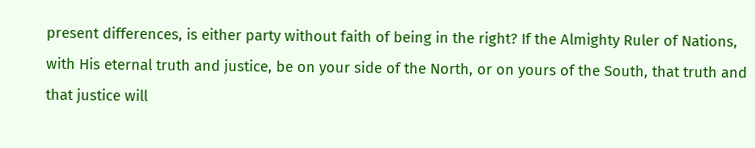present differences, is either party without faith of being in the right? If the Almighty Ruler of Nations, with His eternal truth and justice, be on your side of the North, or on yours of the South, that truth and that justice will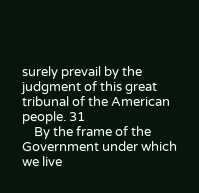surely prevail by the judgment of this great tribunal of the American people. 31
    By the frame of the Government under which we live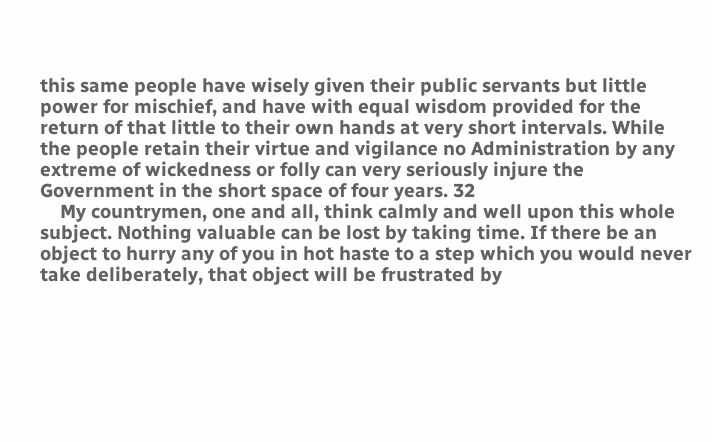this same people have wisely given their public servants but little power for mischief, and have with equal wisdom provided for the return of that little to their own hands at very short intervals. While the people retain their virtue and vigilance no Administration by any extreme of wickedness or folly can very seriously injure the Government in the short space of four years. 32
    My countrymen, one and all, think calmly and well upon this whole subject. Nothing valuable can be lost by taking time. If there be an object to hurry any of you in hot haste to a step which you would never take deliberately, that object will be frustrated by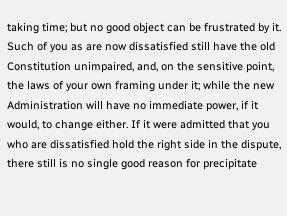taking time; but no good object can be frustrated by it. Such of you as are now dissatisfied still have the old Constitution unimpaired, and, on the sensitive point, the laws of your own framing under it; while the new Administration will have no immediate power, if it would, to change either. If it were admitted that you who are dissatisfied hold the right side in the dispute, there still is no single good reason for precipitate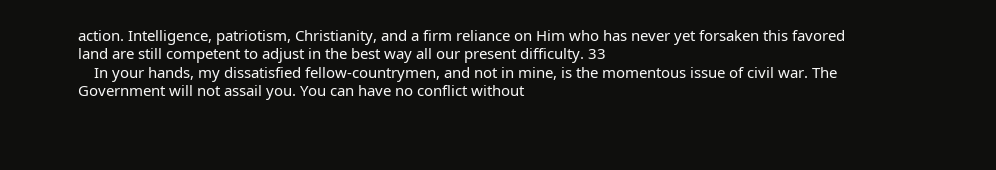action. Intelligence, patriotism, Christianity, and a firm reliance on Him who has never yet forsaken this favored land are still competent to adjust in the best way all our present difficulty. 33
    In your hands, my dissatisfied fellow-countrymen, and not in mine, is the momentous issue of civil war. The Government will not assail you. You can have no conflict without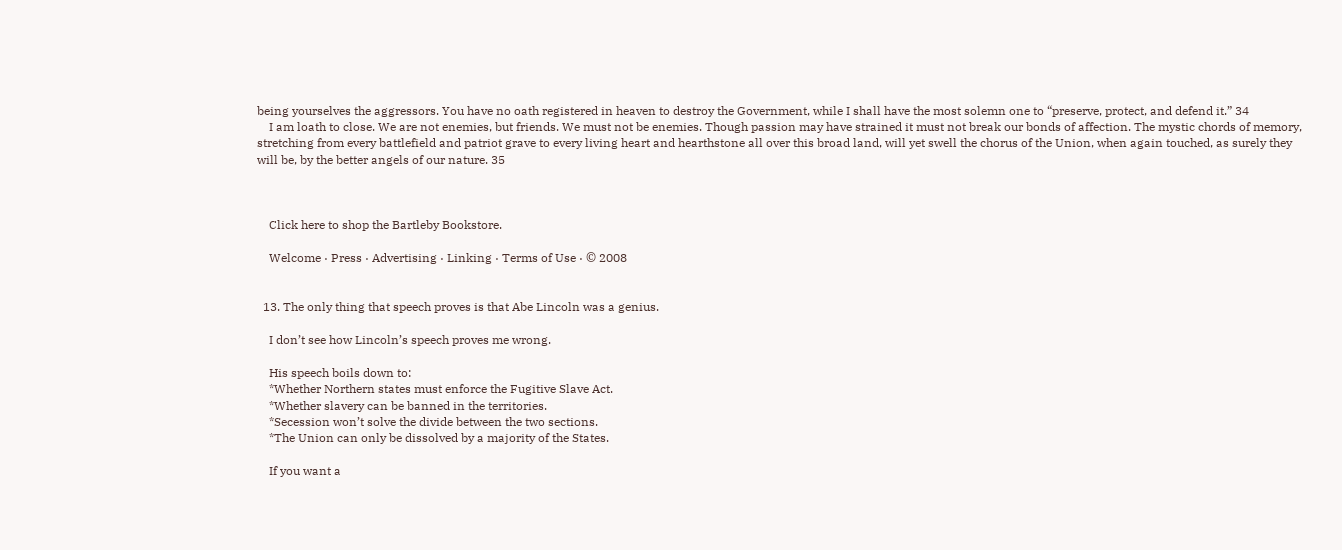being yourselves the aggressors. You have no oath registered in heaven to destroy the Government, while I shall have the most solemn one to “preserve, protect, and defend it.” 34
    I am loath to close. We are not enemies, but friends. We must not be enemies. Though passion may have strained it must not break our bonds of affection. The mystic chords of memory, stretching from every battlefield and patriot grave to every living heart and hearthstone all over this broad land, will yet swell the chorus of the Union, when again touched, as surely they will be, by the better angels of our nature. 35



    Click here to shop the Bartleby Bookstore.

    Welcome · Press · Advertising · Linking · Terms of Use · © 2008


  13. The only thing that speech proves is that Abe Lincoln was a genius.

    I don’t see how Lincoln’s speech proves me wrong.

    His speech boils down to:
    *Whether Northern states must enforce the Fugitive Slave Act.
    *Whether slavery can be banned in the territories.
    *Secession won’t solve the divide between the two sections.
    *The Union can only be dissolved by a majority of the States.

    If you want a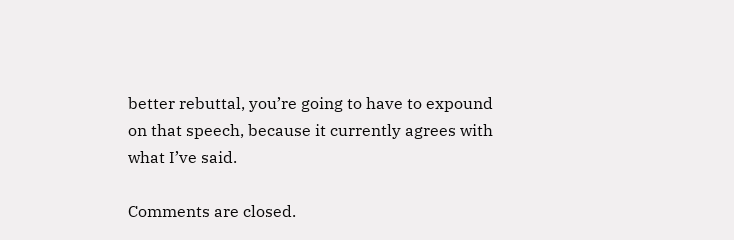better rebuttal, you’re going to have to expound on that speech, because it currently agrees with what I’ve said.

Comments are closed.